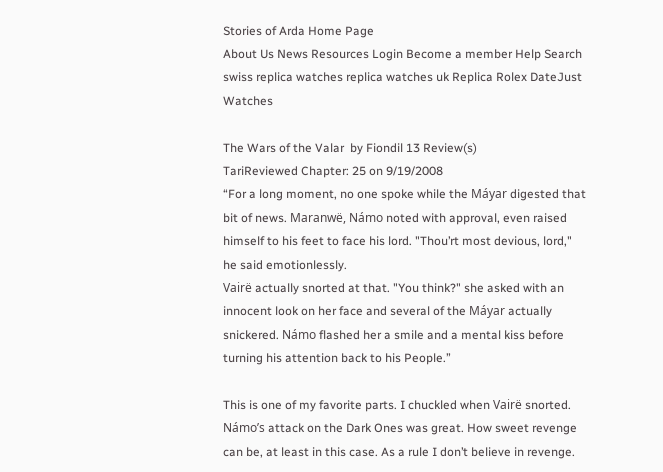Stories of Arda Home Page
About Us News Resources Login Become a member Help Search
swiss replica watches replica watches uk Replica Rolex DateJust Watches

The Wars of the Valar  by Fiondil 13 Review(s)
TariReviewed Chapter: 25 on 9/19/2008
“For a long moment, no one spoke while the Máyar digested that bit of news. Maranwë, Námo noted with approval, even raised himself to his feet to face his lord. "Thou’rt most devious, lord," he said emotionlessly.
Vairë actually snorted at that. "You think?" she asked with an innocent look on her face and several of the Máyar actually snickered. Námo flashed her a smile and a mental kiss before turning his attention back to his People.”

This is one of my favorite parts. I chuckled when Vairë snorted. Námo’s attack on the Dark Ones was great. How sweet revenge can be, at least in this case. As a rule I don’t believe in revenge.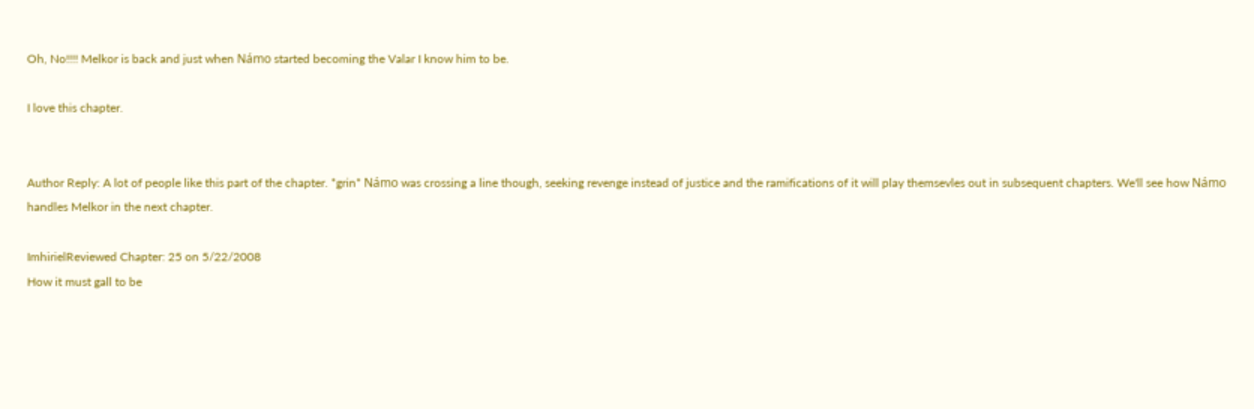Oh, No!!!! Melkor is back and just when Námo started becoming the Valar I know him to be.

I love this chapter.


Author Reply: A lot of people like this part of the chapter. *grin* Námo was crossing a line though, seeking revenge instead of justice and the ramifications of it will play themsevles out in subsequent chapters. We'll see how Námo handles Melkor in the next chapter.

ImhirielReviewed Chapter: 25 on 5/22/2008
How it must gall to be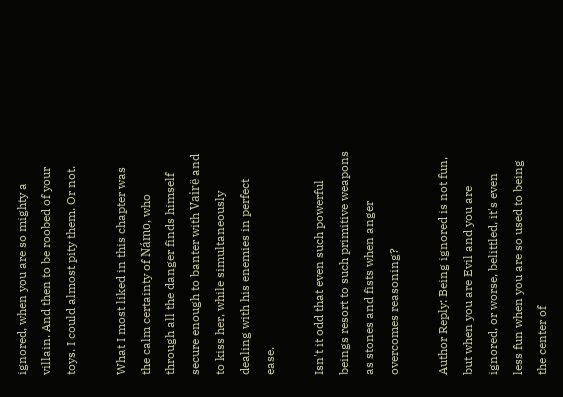ignored, when you are so mighty a villain. And then to be roobed of your toys. I could almost pity them. Or not.

What I most liked in this chapter was the calm certainty of Námo, who through all the danger finds himself secure enough to banter with Vairë and to kiss her, while simultaneously dealing with his enemies in perfect ease.

Isn't it odd that even such powerful beings resort to such primitive weapons as stones and fists when anger overcomes reasoning?

Author Reply: Being ignored is not fun, but when you are Evil and you are ignored, or worse, belittled, it's even less fun when you are so used to being the center of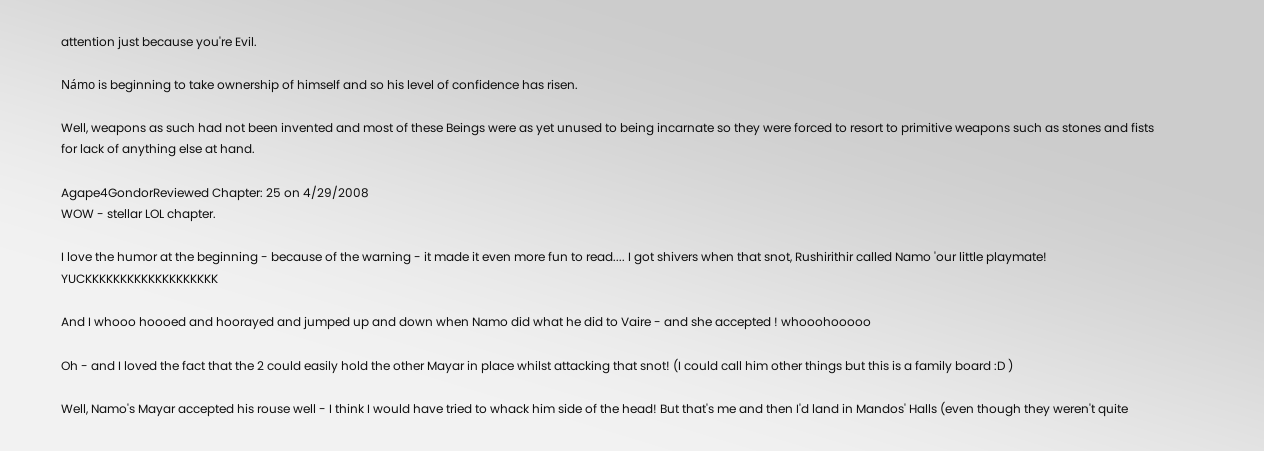attention just because you're Evil.

Námo is beginning to take ownership of himself and so his level of confidence has risen.

Well, weapons as such had not been invented and most of these Beings were as yet unused to being incarnate so they were forced to resort to primitive weapons such as stones and fists for lack of anything else at hand.

Agape4GondorReviewed Chapter: 25 on 4/29/2008
WOW - stellar LOL chapter.

I love the humor at the beginning - because of the warning - it made it even more fun to read.... I got shivers when that snot, Rushirithir called Namo 'our little playmate! YUCKKKKKKKKKKKKKKKKKKK

And I whooo hoooed and hoorayed and jumped up and down when Namo did what he did to Vaire - and she accepted ! whooohooooo

Oh - and I loved the fact that the 2 could easily hold the other Mayar in place whilst attacking that snot! (I could call him other things but this is a family board :D )

Well, Namo's Mayar accepted his rouse well - I think I would have tried to whack him side of the head! But that's me and then I'd land in Mandos' Halls (even though they weren't quite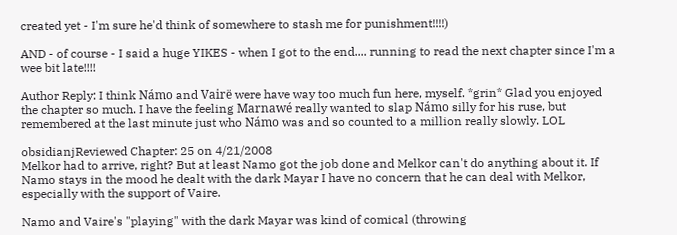created yet - I'm sure he'd think of somewhere to stash me for punishment!!!!)

AND - of course - I said a huge YIKES - when I got to the end.... running to read the next chapter since I'm a wee bit late!!!!

Author Reply: I think Námo and Vairë were have way too much fun here, myself. *grin* Glad you enjoyed the chapter so much. I have the feeling Marnawé really wanted to slap Námo silly for his ruse, but remembered at the last minute just who Námo was and so counted to a million really slowly. LOL

obsidianjReviewed Chapter: 25 on 4/21/2008
Melkor had to arrive, right? But at least Namo got the job done and Melkor can't do anything about it. If Namo stays in the mood he dealt with the dark Mayar I have no concern that he can deal with Melkor, especially with the support of Vaire.

Namo and Vaire's "playing" with the dark Mayar was kind of comical (throwing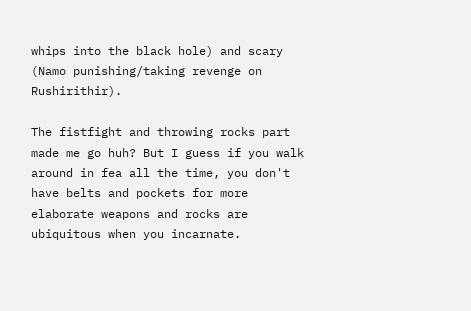whips into the black hole) and scary (Namo punishing/taking revenge on Rushirithir).

The fistfight and throwing rocks part made me go huh? But I guess if you walk around in fea all the time, you don't have belts and pockets for more elaborate weapons and rocks are ubiquitous when you incarnate.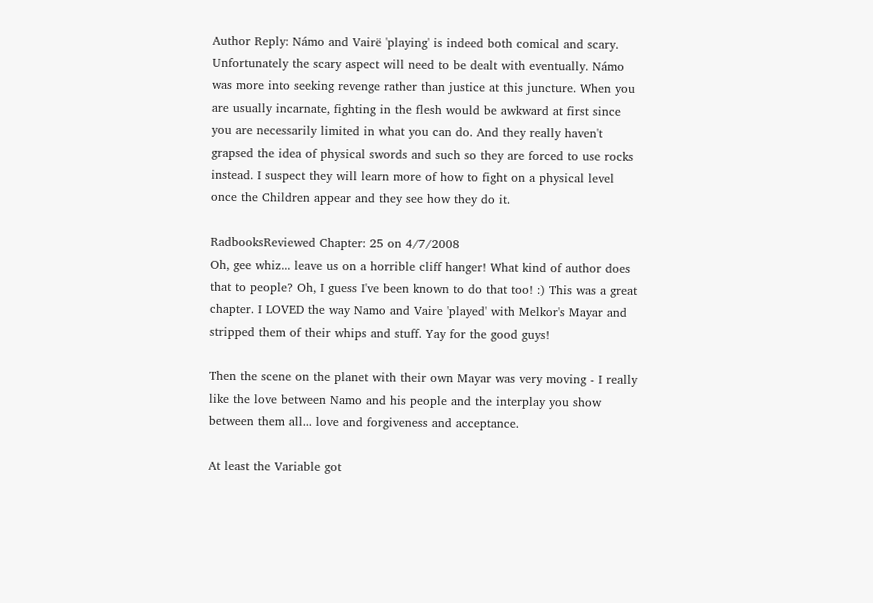Author Reply: Námo and Vairë 'playing' is indeed both comical and scary. Unfortunately the scary aspect will need to be dealt with eventually. Námo was more into seeking revenge rather than justice at this juncture. When you are usually incarnate, fighting in the flesh would be awkward at first since you are necessarily limited in what you can do. And they really haven't grapsed the idea of physical swords and such so they are forced to use rocks instead. I suspect they will learn more of how to fight on a physical level once the Children appear and they see how they do it.

RadbooksReviewed Chapter: 25 on 4/7/2008
Oh, gee whiz... leave us on a horrible cliff hanger! What kind of author does that to people? Oh, I guess I've been known to do that too! :) This was a great chapter. I LOVED the way Namo and Vaire 'played' with Melkor's Mayar and stripped them of their whips and stuff. Yay for the good guys!

Then the scene on the planet with their own Mayar was very moving - I really like the love between Namo and his people and the interplay you show between them all... love and forgiveness and acceptance.

At least the Variable got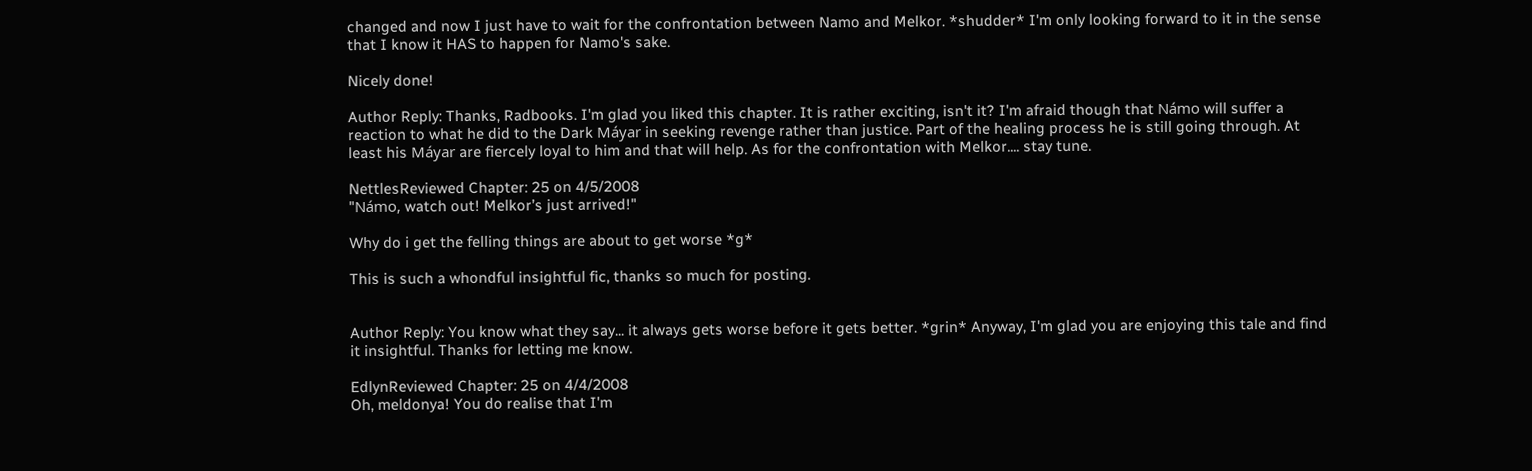changed and now I just have to wait for the confrontation between Namo and Melkor. *shudder* I'm only looking forward to it in the sense that I know it HAS to happen for Namo's sake.

Nicely done!

Author Reply: Thanks, Radbooks. I'm glad you liked this chapter. It is rather exciting, isn't it? I'm afraid though that Námo will suffer a reaction to what he did to the Dark Máyar in seeking revenge rather than justice. Part of the healing process he is still going through. At least his Máyar are fiercely loyal to him and that will help. As for the confrontation with Melkor.... stay tune.

NettlesReviewed Chapter: 25 on 4/5/2008
"Námo, watch out! Melkor’s just arrived!"

Why do i get the felling things are about to get worse *g*

This is such a whondful insightful fic, thanks so much for posting.


Author Reply: You know what they say... it always gets worse before it gets better. *grin* Anyway, I'm glad you are enjoying this tale and find it insightful. Thanks for letting me know.

EdlynReviewed Chapter: 25 on 4/4/2008
Oh, meldonya! You do realise that I'm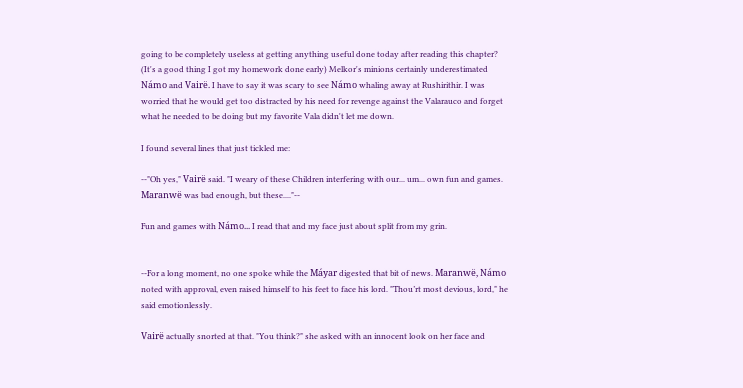going to be completely useless at getting anything useful done today after reading this chapter? (It's a good thing I got my homework done early) Melkor's minions certainly underestimated Námo and Vairë. I have to say it was scary to see Námo whaling away at Rushirithir. I was worried that he would get too distracted by his need for revenge against the Valarauco and forget what he needed to be doing but my favorite Vala didn't let me down.

I found several lines that just tickled me:

--"Oh yes," Vairë said. "I weary of these Children interfering with our... um... own fun and games. Maranwë was bad enough, but these...."--

Fun and games with Námo... I read that and my face just about split from my grin.


--For a long moment, no one spoke while the Máyar digested that bit of news. Maranwë, Námo noted with approval, even raised himself to his feet to face his lord. "Thou’rt most devious, lord," he said emotionlessly.

Vairë actually snorted at that. "You think?" she asked with an innocent look on her face and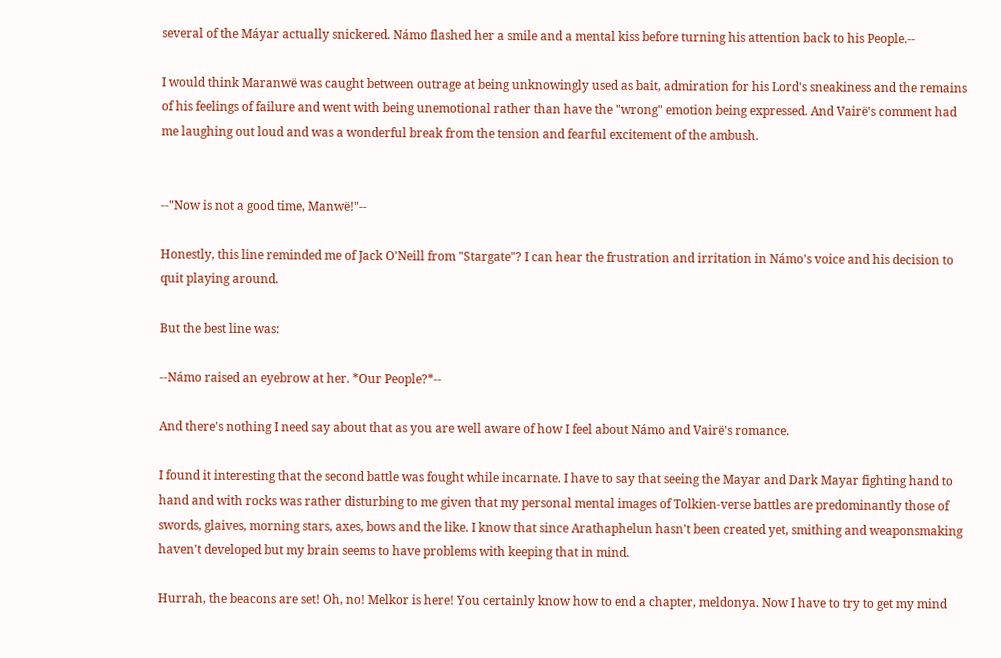several of the Máyar actually snickered. Námo flashed her a smile and a mental kiss before turning his attention back to his People.--

I would think Maranwë was caught between outrage at being unknowingly used as bait, admiration for his Lord's sneakiness and the remains of his feelings of failure and went with being unemotional rather than have the "wrong" emotion being expressed. And Vairë's comment had me laughing out loud and was a wonderful break from the tension and fearful excitement of the ambush.


--"Now is not a good time, Manwë!"--

Honestly, this line reminded me of Jack O'Neill from "Stargate"? I can hear the frustration and irritation in Námo's voice and his decision to quit playing around.

But the best line was:

--Námo raised an eyebrow at her. *Our People?*--

And there's nothing I need say about that as you are well aware of how I feel about Námo and Vairë's romance.

I found it interesting that the second battle was fought while incarnate. I have to say that seeing the Mayar and Dark Mayar fighting hand to hand and with rocks was rather disturbing to me given that my personal mental images of Tolkien-verse battles are predominantly those of swords, glaives, morning stars, axes, bows and the like. I know that since Arathaphelun hasn't been created yet, smithing and weaponsmaking haven't developed but my brain seems to have problems with keeping that in mind.

Hurrah, the beacons are set! Oh, no! Melkor is here! You certainly know how to end a chapter, meldonya. Now I have to try to get my mind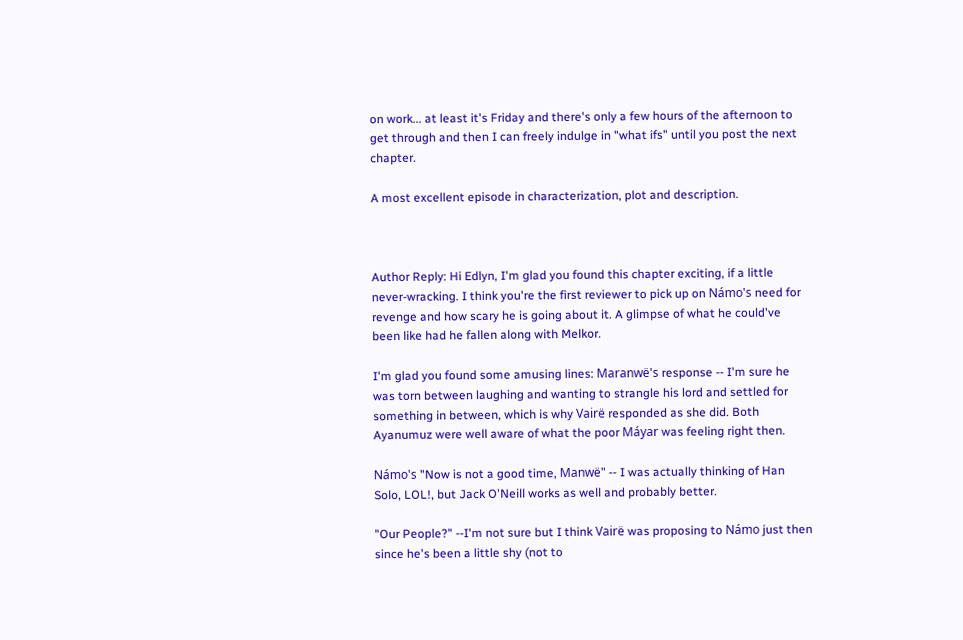on work... at least it's Friday and there's only a few hours of the afternoon to get through and then I can freely indulge in "what ifs" until you post the next chapter.

A most excellent episode in characterization, plot and description.



Author Reply: Hi Edlyn, I'm glad you found this chapter exciting, if a little never-wracking. I think you're the first reviewer to pick up on Námo's need for revenge and how scary he is going about it. A glimpse of what he could've been like had he fallen along with Melkor.

I'm glad you found some amusing lines: Maranwë's response -- I'm sure he was torn between laughing and wanting to strangle his lord and settled for something in between, which is why Vairë responded as she did. Both Ayanumuz were well aware of what the poor Máyar was feeling right then.

Námo's "Now is not a good time, Manwë" -- I was actually thinking of Han Solo, LOL!, but Jack O'Neill works as well and probably better.

"Our People?" --I'm not sure but I think Vairë was proposing to Námo just then since he's been a little shy (not to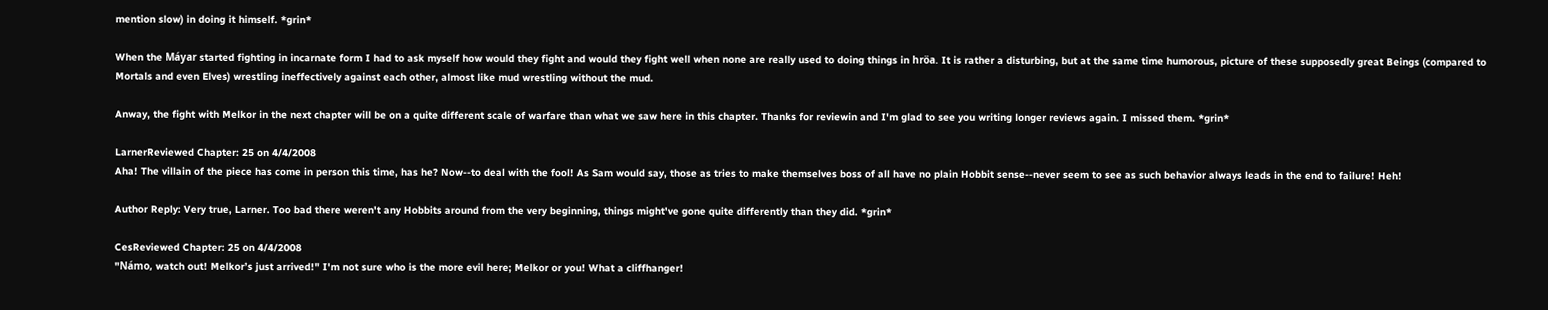mention slow) in doing it himself. *grin*

When the Máyar started fighting in incarnate form I had to ask myself how would they fight and would they fight well when none are really used to doing things in hröa. It is rather a disturbing, but at the same time humorous, picture of these supposedly great Beings (compared to Mortals and even Elves) wrestling ineffectively against each other, almost like mud wrestling without the mud.

Anway, the fight with Melkor in the next chapter will be on a quite different scale of warfare than what we saw here in this chapter. Thanks for reviewin and I'm glad to see you writing longer reviews again. I missed them. *grin*

LarnerReviewed Chapter: 25 on 4/4/2008
Aha! The villain of the piece has come in person this time, has he? Now--to deal with the fool! As Sam would say, those as tries to make themselves boss of all have no plain Hobbit sense--never seem to see as such behavior always leads in the end to failure! Heh!

Author Reply: Very true, Larner. Too bad there weren't any Hobbits around from the very beginning, things might've gone quite differently than they did. *grin*

CesReviewed Chapter: 25 on 4/4/2008
"Námo, watch out! Melkor’s just arrived!" I'm not sure who is the more evil here; Melkor or you! What a cliffhanger!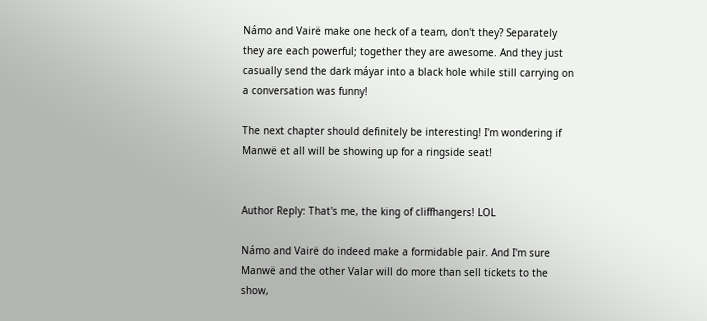Námo and Vairë make one heck of a team, don't they? Separately they are each powerful; together they are awesome. And they just casually send the dark máyar into a black hole while still carrying on a conversation was funny!

The next chapter should definitely be interesting! I'm wondering if Manwë et all will be showing up for a ringside seat!


Author Reply: That's me, the king of cliffhangers! LOL

Námo and Vairë do indeed make a formidable pair. And I'm sure Manwë and the other Valar will do more than sell tickets to the show,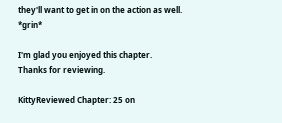they'll want to get in on the action as well. *grin*

I'm glad you enjoyed this chapter. Thanks for reviewing.

KittyReviewed Chapter: 25 on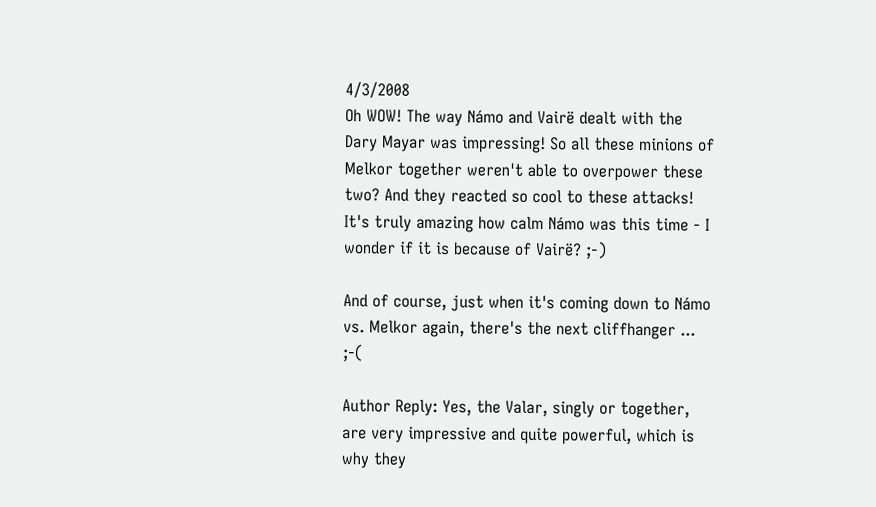4/3/2008
Oh WOW! The way Námo and Vairë dealt with the Dary Mayar was impressing! So all these minions of Melkor together weren't able to overpower these two? And they reacted so cool to these attacks! It's truly amazing how calm Námo was this time - I wonder if it is because of Vairë? ;-)

And of course, just when it's coming down to Námo vs. Melkor again, there's the next cliffhanger ... ;-(

Author Reply: Yes, the Valar, singly or together, are very impressive and quite powerful, which is why they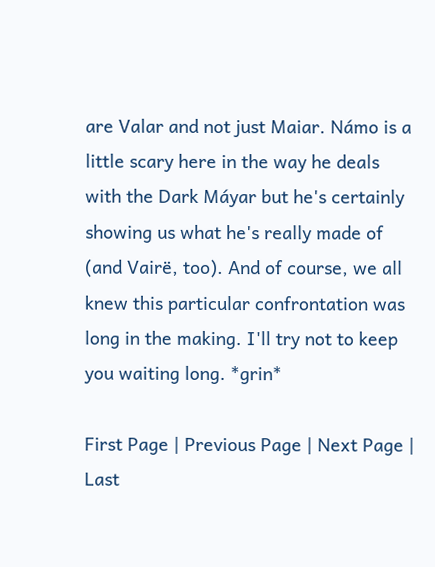are Valar and not just Maiar. Námo is a little scary here in the way he deals with the Dark Máyar but he's certainly showing us what he's really made of (and Vairë, too). And of course, we all knew this particular confrontation was long in the making. I'll try not to keep you waiting long. *grin*

First Page | Previous Page | Next Page | Last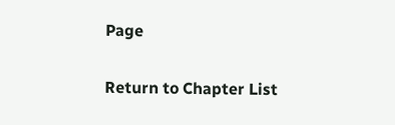Page

Return to Chapter List